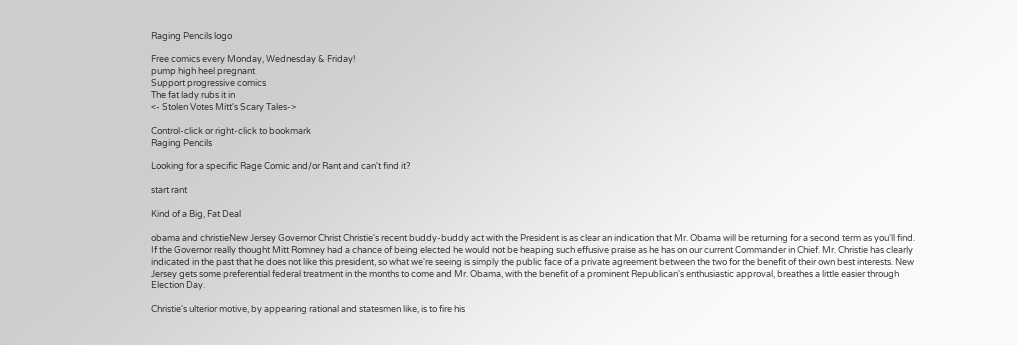Raging Pencils logo

Free comics every Monday, Wednesday & Friday!
pump high heel pregnant
Support progressive comics
The fat lady rubs it in
<- Stolen Votes Mitt's Scary Tales->

Control-click or right-click to bookmark
Raging Pencils

Looking for a specific Rage Comic and/or Rant and can't find it?

start rant

Kind of a Big, Fat Deal

obama and christieNew Jersey Governor Christ Christie's recent buddy-buddy act with the President is as clear an indication that Mr. Obama will be returning for a second term as you'll find. If the Governor really thought Mitt Romney had a chance of being elected he would not be heaping such effusive praise as he has on our current Commander in Chief. Mr. Christie has clearly indicated in the past that he does not like this president, so what we're seeing is simply the public face of a private agreement between the two for the benefit of their own best interests. New Jersey gets some preferential federal treatment in the months to come and Mr. Obama, with the benefit of a prominent Republican's enthusiastic approval, breathes a little easier through Election Day.

Christie's ulterior motive, by appearing rational and statesmen like, is to fire his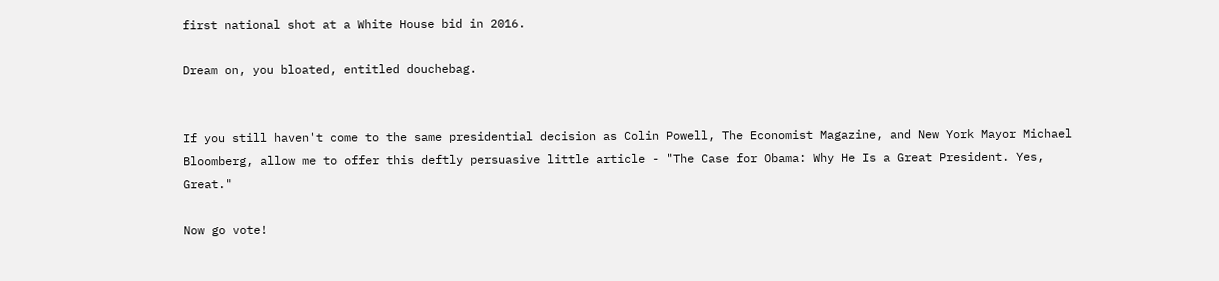first national shot at a White House bid in 2016.

Dream on, you bloated, entitled douchebag.


If you still haven't come to the same presidential decision as Colin Powell, The Economist Magazine, and New York Mayor Michael Bloomberg, allow me to offer this deftly persuasive little article - "The Case for Obama: Why He Is a Great President. Yes, Great."

Now go vote!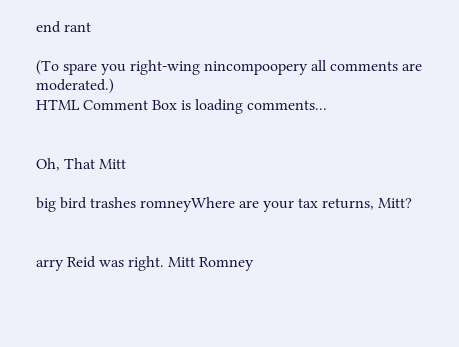end rant

(To spare you right-wing nincompoopery all comments are moderated.)
HTML Comment Box is loading comments...


Oh, That Mitt

big bird trashes romneyWhere are your tax returns, Mitt?


arry Reid was right. Mitt Romney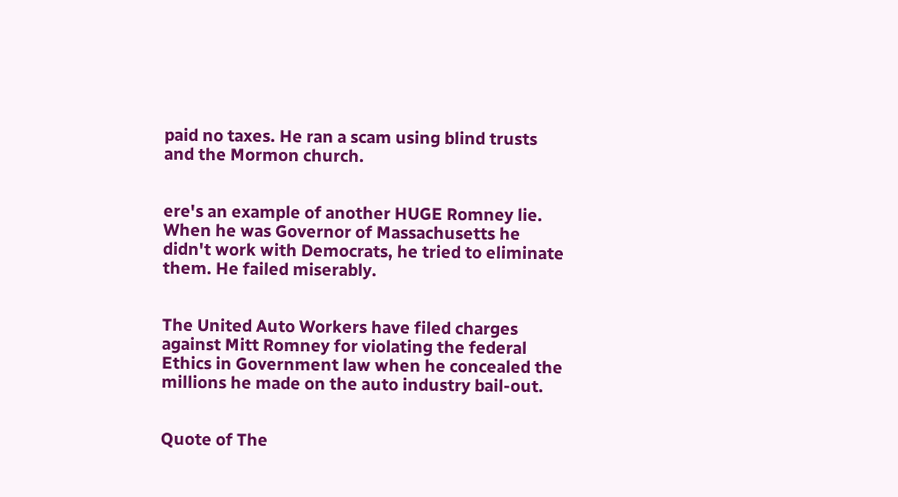paid no taxes. He ran a scam using blind trusts and the Mormon church.


ere's an example of another HUGE Romney lie. When he was Governor of Massachusetts he didn't work with Democrats, he tried to eliminate them. He failed miserably.


The United Auto Workers have filed charges against Mitt Romney for violating the federal Ethics in Government law when he concealed the millions he made on the auto industry bail-out.


Quote of The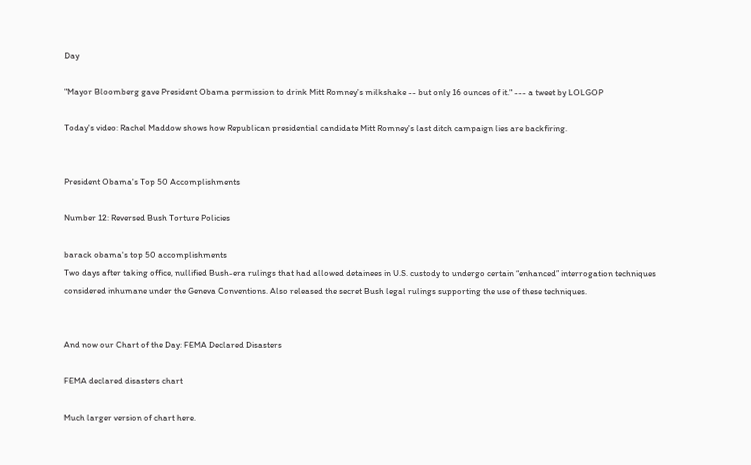Day

"Mayor Bloomberg gave President Obama permission to drink Mitt Romney's milkshake -- but only 16 ounces of it." --- a tweet by LOLGOP

Today's video: Rachel Maddow shows how Republican presidential candidate Mitt Romney's last ditch campaign lies are backfiring.


President Obama's Top 50 Accomplishments

Number 12: Reversed Bush Torture Policies

barack obama's top 50 accomplishments
Two days after taking office, nullified Bush-era rulings that had allowed detainees in U.S. custody to undergo certain “enhanced” interrogation techniques considered inhumane under the Geneva Conventions. Also released the secret Bush legal rulings supporting the use of these techniques.


And now our Chart of the Day: FEMA Declared Disasters

FEMA declared disasters chart

Much larger version of chart here.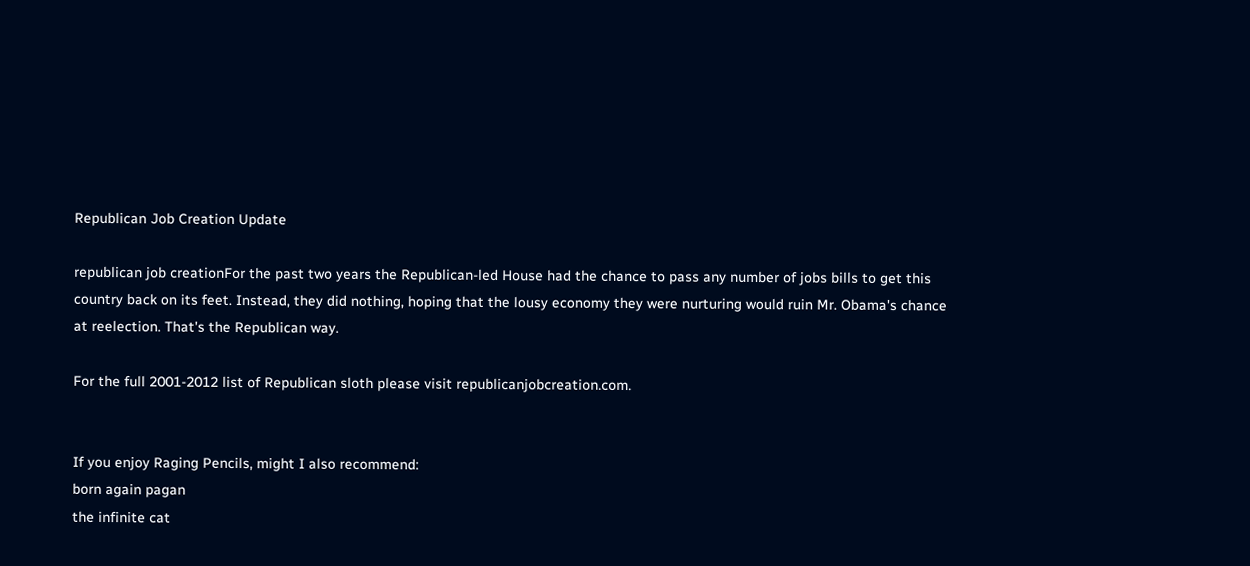Republican Job Creation Update

republican job creationFor the past two years the Republican-led House had the chance to pass any number of jobs bills to get this country back on its feet. Instead, they did nothing, hoping that the lousy economy they were nurturing would ruin Mr. Obama's chance at reelection. That's the Republican way.

For the full 2001-2012 list of Republican sloth please visit republicanjobcreation.com.


If you enjoy Raging Pencils, might I also recommend:
born again pagan
the infinite cat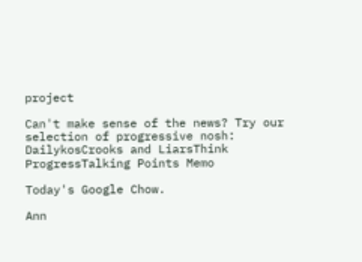project

Can't make sense of the news? Try our selection of progressive nosh:
DailykosCrooks and LiarsThink ProgressTalking Points Memo

Today's Google Chow.

Ann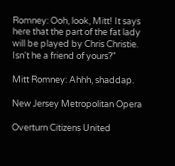Romney: Ooh, look, Mitt! It says here that the part of the fat lady will be played by Chris Christie. Isn't he a friend of yours?"

Mitt Romney: Ahhh, shaddap.

New Jersey Metropolitan Opera

Overturn Citizens United